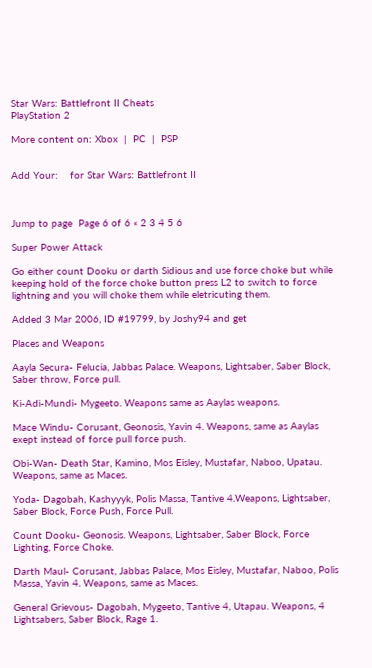Star Wars: Battlefront II Cheats
PlayStation 2

More content on: Xbox  |  PC  |  PSP


Add Your:    for Star Wars: Battlefront II



Jump to page  Page 6 of 6 « 2 3 4 5 6

Super Power Attack

Go either count Dooku or darth Sidious and use force choke but while keeping hold of the force choke button press L2 to switch to force lightning and you will choke them while eletricuting them.

Added 3 Mar 2006, ID #19799, by Joshy94 and get

Places and Weapons

Aayla Secura- Felucia, Jabbas Palace. Weapons, Lightsaber, Saber Block, Saber throw, Force pull.

Ki-Adi-Mundi- Mygeeto. Weapons same as Aaylas weapons.

Mace Windu- Corusant, Geonosis, Yavin 4. Weapons, same as Aaylas exept instead of force pull force push.

Obi-Wan- Death Star, Kamino, Mos Eisley, Mustafar, Naboo, Upatau. Weapons, same as Maces.

Yoda- Dagobah, Kashyyyk, Polis Massa, Tantive 4.Weapons, Lightsaber, Saber Block, Force Push, Force Pull.

Count Dooku- Geonosis. Weapons, Lightsaber, Saber Block, Force Lighting, Force Choke.

Darth Maul- Corusant, Jabbas Palace, Mos Eisley, Mustafar, Naboo, Polis Massa, Yavin 4. Weapons, same as Maces.

General Grievous- Dagobah, Mygeeto, Tantive 4, Utapau. Weapons, 4 Lightsabers, Saber Block, Rage 1.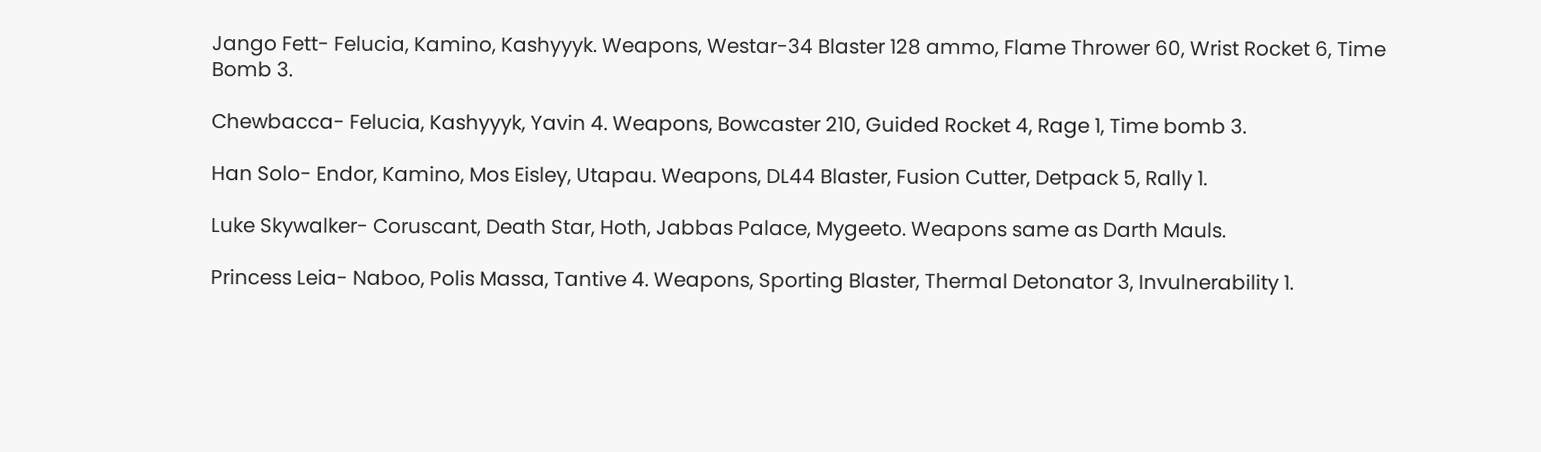Jango Fett- Felucia, Kamino, Kashyyyk. Weapons, Westar-34 Blaster 128 ammo, Flame Thrower 60, Wrist Rocket 6, Time Bomb 3.

Chewbacca- Felucia, Kashyyyk, Yavin 4. Weapons, Bowcaster 210, Guided Rocket 4, Rage 1, Time bomb 3.

Han Solo- Endor, Kamino, Mos Eisley, Utapau. Weapons, DL44 Blaster, Fusion Cutter, Detpack 5, Rally 1.

Luke Skywalker- Coruscant, Death Star, Hoth, Jabbas Palace, Mygeeto. Weapons same as Darth Mauls.

Princess Leia- Naboo, Polis Massa, Tantive 4. Weapons, Sporting Blaster, Thermal Detonator 3, Invulnerability 1.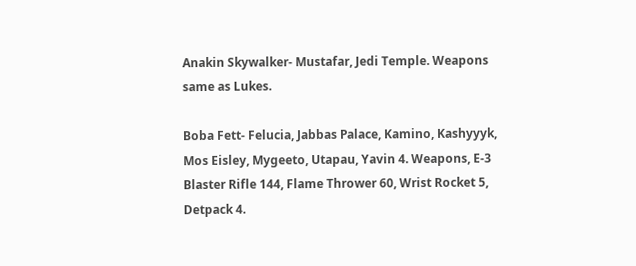Anakin Skywalker- Mustafar, Jedi Temple. Weapons same as Lukes.

Boba Fett- Felucia, Jabbas Palace, Kamino, Kashyyyk, Mos Eisley, Mygeeto, Utapau, Yavin 4. Weapons, E-3 Blaster Rifle 144, Flame Thrower 60, Wrist Rocket 5, Detpack 4.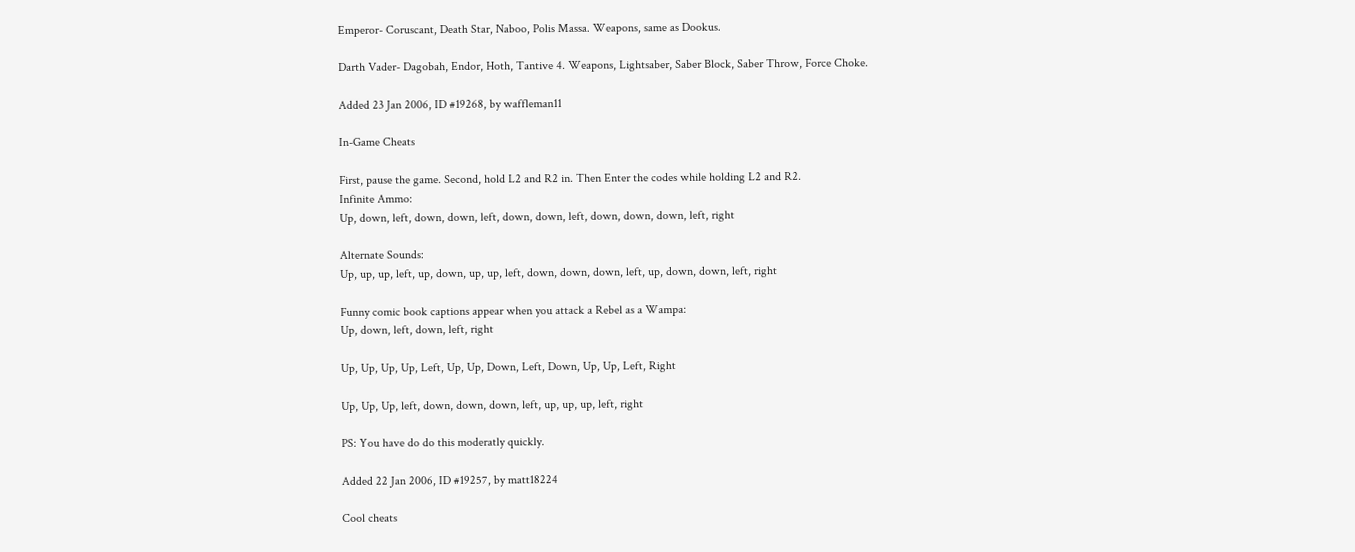Emperor- Coruscant, Death Star, Naboo, Polis Massa. Weapons, same as Dookus.

Darth Vader- Dagobah, Endor, Hoth, Tantive 4. Weapons, Lightsaber, Saber Block, Saber Throw, Force Choke.

Added 23 Jan 2006, ID #19268, by waffleman11

In-Game Cheats

First, pause the game. Second, hold L2 and R2 in. Then Enter the codes while holding L2 and R2.
Infinite Ammo:
Up, down, left, down, down, left, down, down, left, down, down, down, left, right

Alternate Sounds:
Up, up, up, left, up, down, up, up, left, down, down, down, left, up, down, down, left, right

Funny comic book captions appear when you attack a Rebel as a Wampa:
Up, down, left, down, left, right

Up, Up, Up, Up, Left, Up, Up, Down, Left, Down, Up, Up, Left, Right

Up, Up, Up, left, down, down, down, left, up, up, up, left, right

PS: You have do do this moderatly quickly.

Added 22 Jan 2006, ID #19257, by matt18224

Cool cheats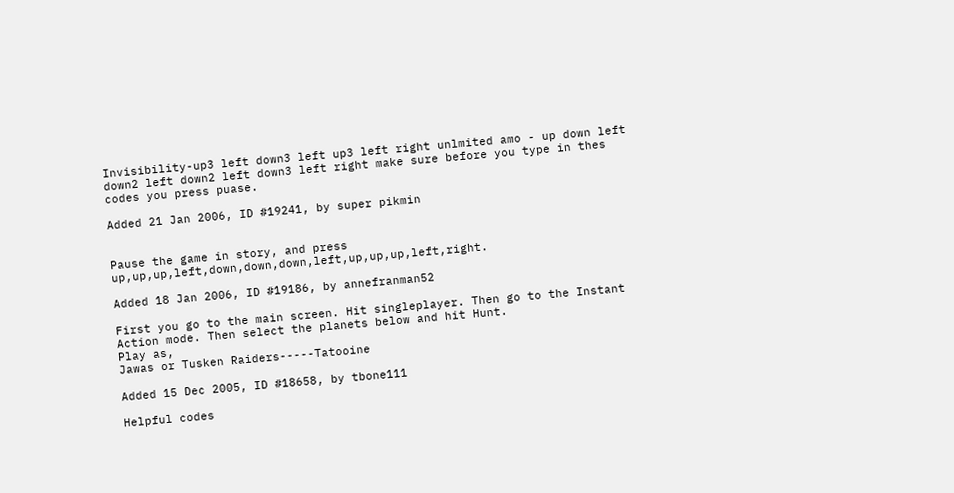Invisibility-up3 left down3 left up3 left right unlmited amo - up down left down2 left down2 left down3 left right make sure before you type in thes codes you press puase.

Added 21 Jan 2006, ID #19241, by super pikmin


Pause the game in story, and press up,up,up,left,down,down,down,left,up,up,up,left,right.

Added 18 Jan 2006, ID #19186, by annefranman52

First you go to the main screen. Hit singleplayer. Then go to the Instant Action mode. Then select the planets below and hit Hunt.
Play as,
Jawas or Tusken Raiders-----Tatooine

Added 15 Dec 2005, ID #18658, by tbone111

Helpful codes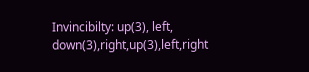Invincibilty: up(3), left, down(3),right,up(3),left,right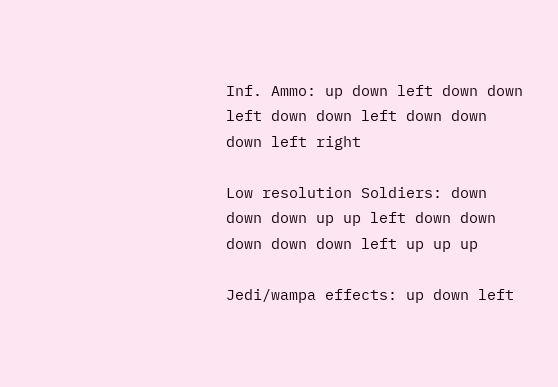Inf. Ammo: up down left down down left down down left down down down left right

Low resolution Soldiers: down down down up up left down down down down down left up up up

Jedi/wampa effects: up down left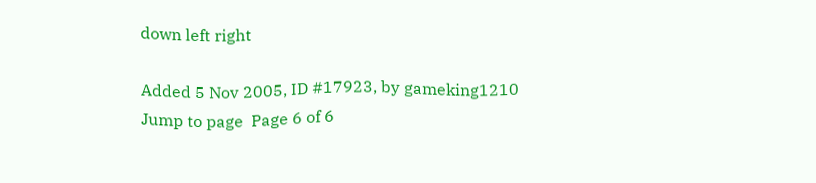down left right

Added 5 Nov 2005, ID #17923, by gameking1210
Jump to page  Page 6 of 6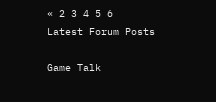« 2 3 4 5 6
Latest Forum Posts

Game Talk